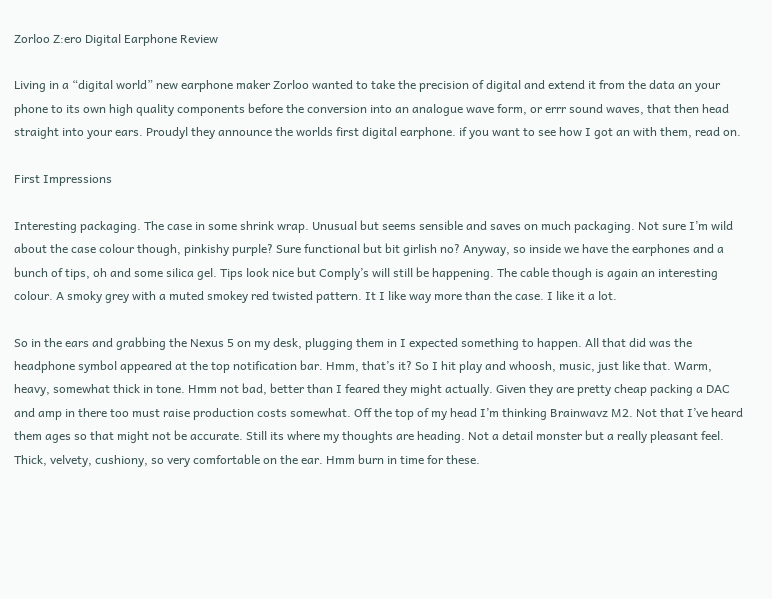Zorloo Z:ero Digital Earphone Review

Living in a “digital world” new earphone maker Zorloo wanted to take the precision of digital and extend it from the data an your phone to its own high quality components before the conversion into an analogue wave form, or errr sound waves, that then head straight into your ears. Proudyl they announce the worlds first digital earphone. if you want to see how I got an with them, read on.

First Impressions

Interesting packaging. The case in some shrink wrap. Unusual but seems sensible and saves on much packaging. Not sure I’m wild about the case colour though, pinkishy purple? Sure functional but bit girlish no? Anyway, so inside we have the earphones and a bunch of tips, oh and some silica gel. Tips look nice but Comply’s will still be happening. The cable though is again an interesting colour. A smoky grey with a muted smokey red twisted pattern. It I like way more than the case. I like it a lot.

So in the ears and grabbing the Nexus 5 on my desk, plugging them in I expected something to happen. All that did was the headphone symbol appeared at the top notification bar. Hmm, that’s it? So I hit play and whoosh, music, just like that. Warm, heavy, somewhat thick in tone. Hmm not bad, better than I feared they might actually. Given they are pretty cheap packing a DAC and amp in there too must raise production costs somewhat. Off the top of my head I’m thinking Brainwavz M2. Not that I’ve heard them ages so that might not be accurate. Still its where my thoughts are heading. Not a detail monster but a really pleasant feel. Thick, velvety, cushiony, so very comfortable on the ear. Hmm burn in time for these.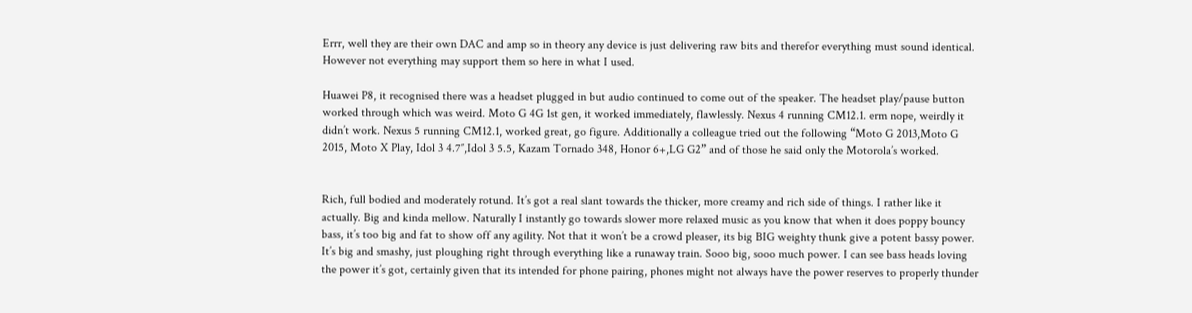Errr, well they are their own DAC and amp so in theory any device is just delivering raw bits and therefor everything must sound identical. However not everything may support them so here in what I used.

Huawei P8, it recognised there was a headset plugged in but audio continued to come out of the speaker. The headset play/pause button worked through which was weird. Moto G 4G 1st gen, it worked immediately, flawlessly. Nexus 4 running CM12.1. erm nope, weirdly it didn’t work. Nexus 5 running CM12.1, worked great, go figure. Additionally a colleague tried out the following “Moto G 2013,Moto G 2015, Moto X Play, Idol 3 4.7″,Idol 3 5.5, Kazam Tornado 348, Honor 6+,LG G2” and of those he said only the Motorola’s worked.


Rich, full bodied and moderately rotund. It’s got a real slant towards the thicker, more creamy and rich side of things. I rather like it actually. Big and kinda mellow. Naturally I instantly go towards slower more relaxed music as you know that when it does poppy bouncy bass, it’s too big and fat to show off any agility. Not that it won’t be a crowd pleaser, its big BIG weighty thunk give a potent bassy power. It’s big and smashy, just ploughing right through everything like a runaway train. Sooo big, sooo much power. I can see bass heads loving the power it’s got, certainly given that its intended for phone pairing, phones might not always have the power reserves to properly thunder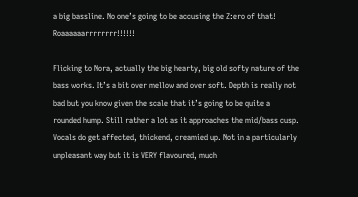a big bassline. No one’s going to be accusing the Z:ero of that! Roaaaaaarrrrrrrr!!!!!!

Flicking to Nora, actually the big hearty, big old softy nature of the bass works. It’s a bit over mellow and over soft. Depth is really not bad but you know given the scale that it’s going to be quite a rounded hump. Still rather a lot as it approaches the mid/bass cusp. Vocals do get affected, thickend, creamied up. Not in a particularly unpleasant way but it is VERY flavoured, much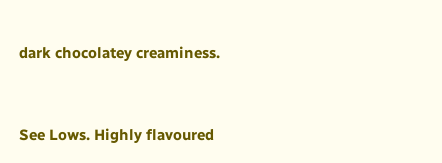dark chocolatey creaminess.


See Lows. Highly flavoured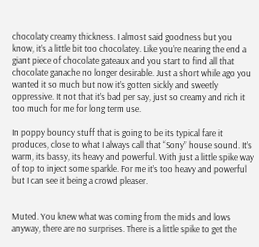chocolaty creamy thickness. I almost said goodness but you know, it’s a little bit too chocolatey. Like you’re nearing the end a giant piece of chocolate gateaux and you start to find all that chocolate ganache no longer desirable. Just a short while ago you wanted it so much but now it’s gotten sickly and sweetly oppressive. It not that it’s bad per say, just so creamy and rich it too much for me for long term use.

In poppy bouncy stuff that is going to be its typical fare it produces, close to what I always call that “Sony” house sound. It’s warm, its bassy, its heavy and powerful. With just a little spike way of top to inject some sparkle. For me it’s too heavy and powerful but I can see it being a crowd pleaser.


Muted. You knew what was coming from the mids and lows anyway, there are no surprises. There is a little spike to get the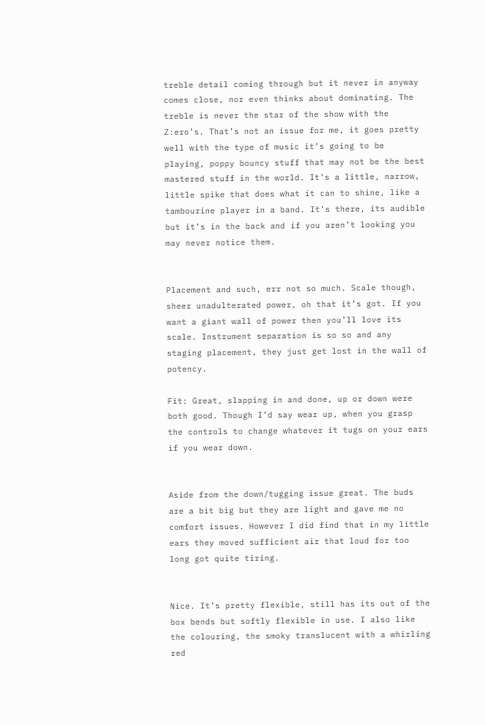treble detail coming through but it never in anyway comes close, nor even thinks about dominating. The treble is never the star of the show with the Z:ero’s. That’s not an issue for me, it goes pretty well with the type of music it’s going to be playing, poppy bouncy stuff that may not be the best mastered stuff in the world. It’s a little, narrow, little spike that does what it can to shine, like a tambourine player in a band. It’s there, its audible but it’s in the back and if you aren’t looking you may never notice them.


Placement and such, err not so much. Scale though, sheer unadulterated power, oh that it’s got. If you want a giant wall of power then you’ll love its scale. Instrument separation is so so and any staging placement, they just get lost in the wall of potency.

Fit: Great, slapping in and done, up or down were both good. Though I’d say wear up, when you grasp the controls to change whatever it tugs on your ears if you wear down.


Aside from the down/tugging issue great. The buds are a bit big but they are light and gave me no comfort issues. However I did find that in my little ears they moved sufficient air that loud for too long got quite tiring.


Nice. It’s pretty flexible, still has its out of the box bends but softly flexible in use. I also like the colouring, the smoky translucent with a whirling red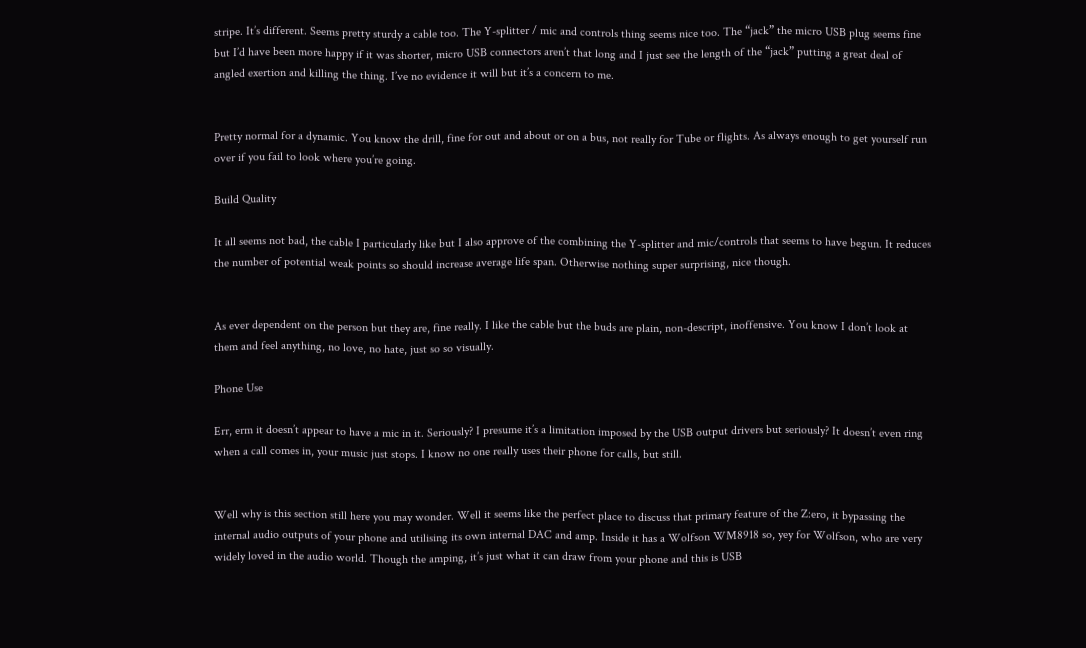stripe. It’s different. Seems pretty sturdy a cable too. The Y-splitter / mic and controls thing seems nice too. The “jack” the micro USB plug seems fine but I’d have been more happy if it was shorter, micro USB connectors aren’t that long and I just see the length of the “jack” putting a great deal of angled exertion and killing the thing. I’ve no evidence it will but it’s a concern to me.


Pretty normal for a dynamic. You know the drill, fine for out and about or on a bus, not really for Tube or flights. As always enough to get yourself run over if you fail to look where you’re going.

Build Quality

It all seems not bad, the cable I particularly like but I also approve of the combining the Y-splitter and mic/controls that seems to have begun. It reduces the number of potential weak points so should increase average life span. Otherwise nothing super surprising, nice though.


As ever dependent on the person but they are, fine really. I like the cable but the buds are plain, non-descript, inoffensive. You know I don’t look at them and feel anything, no love, no hate, just so so visually.

Phone Use

Err, erm it doesn’t appear to have a mic in it. Seriously? I presume it’s a limitation imposed by the USB output drivers but seriously? It doesn’t even ring when a call comes in, your music just stops. I know no one really uses their phone for calls, but still.


Well why is this section still here you may wonder. Well it seems like the perfect place to discuss that primary feature of the Z:ero, it bypassing the internal audio outputs of your phone and utilising its own internal DAC and amp. Inside it has a Wolfson WM8918 so, yey for Wolfson, who are very widely loved in the audio world. Though the amping, it’s just what it can draw from your phone and this is USB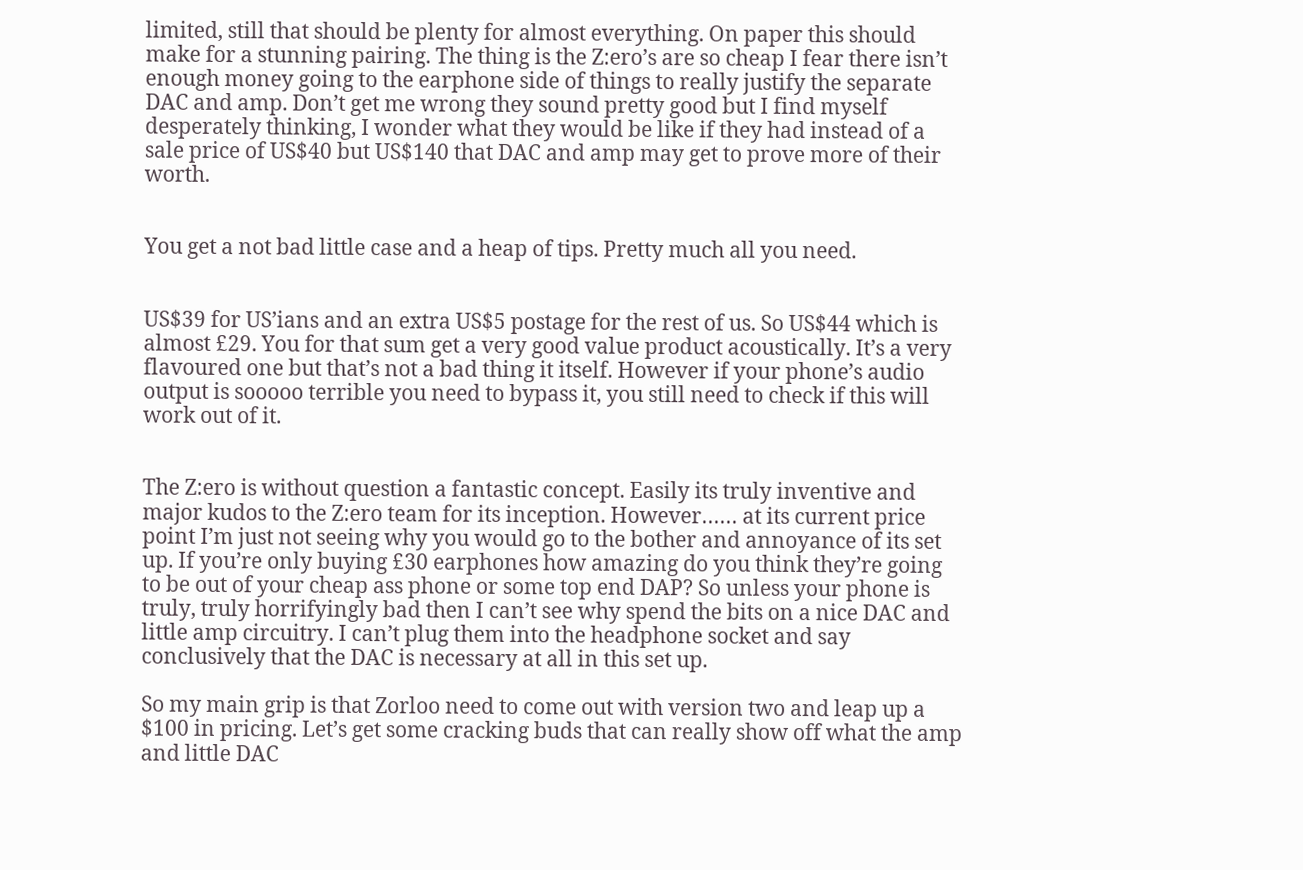limited, still that should be plenty for almost everything. On paper this should make for a stunning pairing. The thing is the Z:ero’s are so cheap I fear there isn’t enough money going to the earphone side of things to really justify the separate DAC and amp. Don’t get me wrong they sound pretty good but I find myself desperately thinking, I wonder what they would be like if they had instead of a sale price of US$40 but US$140 that DAC and amp may get to prove more of their worth.


You get a not bad little case and a heap of tips. Pretty much all you need.


US$39 for US’ians and an extra US$5 postage for the rest of us. So US$44 which is almost £29. You for that sum get a very good value product acoustically. It’s a very flavoured one but that’s not a bad thing it itself. However if your phone’s audio output is sooooo terrible you need to bypass it, you still need to check if this will work out of it.


The Z:ero is without question a fantastic concept. Easily its truly inventive and major kudos to the Z:ero team for its inception. However…… at its current price point I’m just not seeing why you would go to the bother and annoyance of its set up. If you’re only buying £30 earphones how amazing do you think they’re going to be out of your cheap ass phone or some top end DAP? So unless your phone is truly, truly horrifyingly bad then I can’t see why spend the bits on a nice DAC and little amp circuitry. I can’t plug them into the headphone socket and say conclusively that the DAC is necessary at all in this set up.

So my main grip is that Zorloo need to come out with version two and leap up a $100 in pricing. Let’s get some cracking buds that can really show off what the amp and little DAC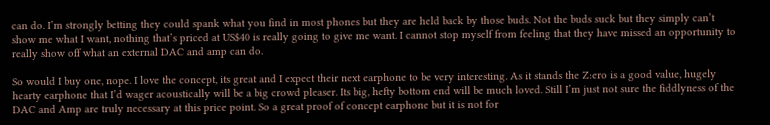can do. I’m strongly betting they could spank what you find in most phones but they are held back by those buds. Not the buds suck but they simply can’t show me what I want, nothing that’s priced at US$40 is really going to give me want. I cannot stop myself from feeling that they have missed an opportunity to really show off what an external DAC and amp can do.

So would I buy one, nope. I love the concept, its great and I expect their next earphone to be very interesting. As it stands the Z:ero is a good value, hugely hearty earphone that I’d wager acoustically will be a big crowd pleaser. Its big, hefty bottom end will be much loved. Still I’m just not sure the fiddlyness of the DAC and Amp are truly necessary at this price point. So a great proof of concept earphone but it is not for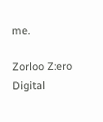me.

Zorloo Z:ero Digital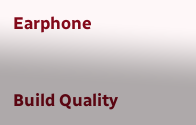Earphone


Build Quality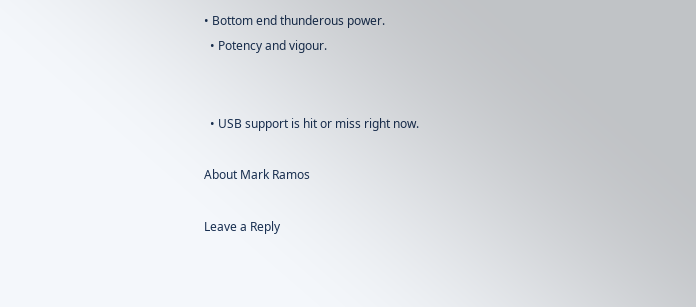• Bottom end thunderous power.
  • Potency and vigour.


  • USB support is hit or miss right now.

About Mark Ramos

Leave a Reply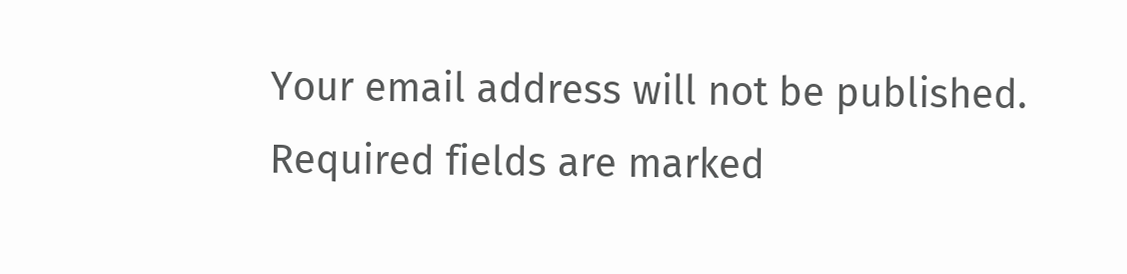Your email address will not be published. Required fields are marked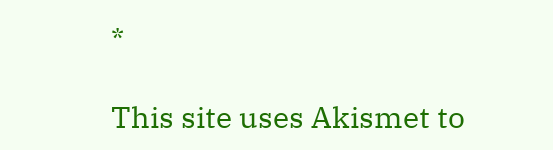*

This site uses Akismet to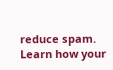reduce spam. Learn how your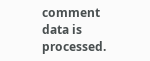comment data is processed.